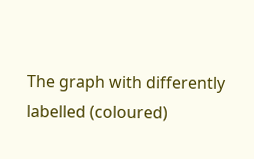The graph with differently labelled (coloured)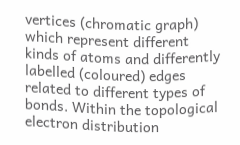vertices (chromatic graph) which represent different kinds of atoms and differently labelled (coloured) edges related to different types of bonds. Within the topological electron distribution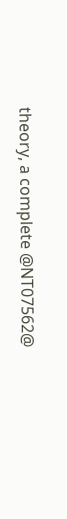theory, a complete @NT07562@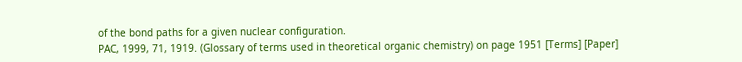of the bond paths for a given nuclear configuration.
PAC, 1999, 71, 1919. (Glossary of terms used in theoretical organic chemistry) on page 1951 [Terms] [Paper]